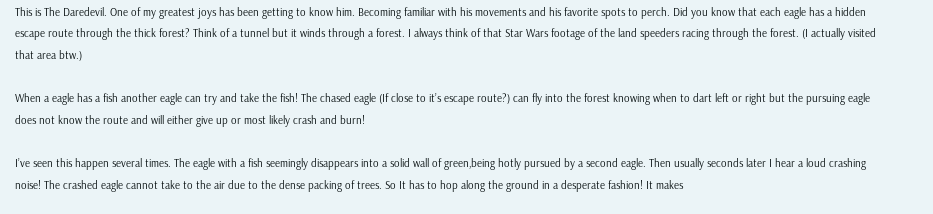This is The Daredevil. One of my greatest joys has been getting to know him. Becoming familiar with his movements and his favorite spots to perch. Did you know that each eagle has a hidden escape route through the thick forest? Think of a tunnel but it winds through a forest. I always think of that Star Wars footage of the land speeders racing through the forest. (I actually visited that area btw.)

When a eagle has a fish another eagle can try and take the fish! The chased eagle (If close to it’s escape route?) can fly into the forest knowing when to dart left or right but the pursuing eagle does not know the route and will either give up or most likely crash and burn!

I’ve seen this happen several times. The eagle with a fish seemingly disappears into a solid wall of green,being hotly pursued by a second eagle. Then usually seconds later I hear a loud crashing noise! The crashed eagle cannot take to the air due to the dense packing of trees. So It has to hop along the ground in a desperate fashion! It makes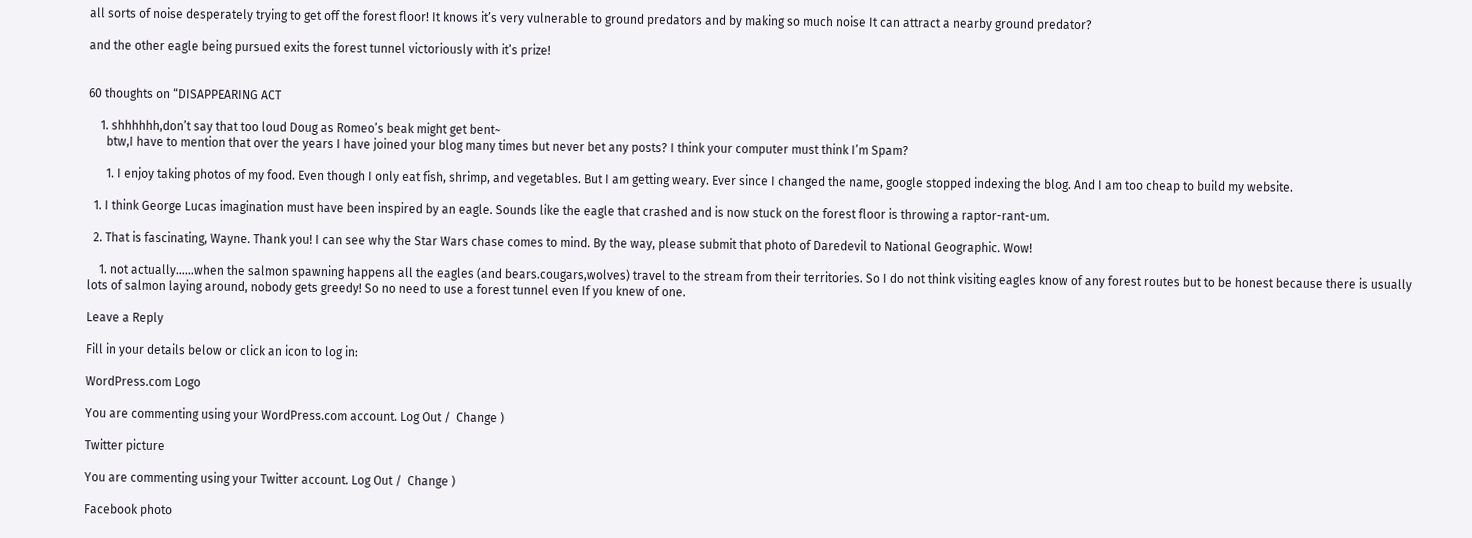all sorts of noise desperately trying to get off the forest floor! It knows it’s very vulnerable to ground predators and by making so much noise It can attract a nearby ground predator?

and the other eagle being pursued exits the forest tunnel victoriously with it’s prize!


60 thoughts on “DISAPPEARING ACT

    1. shhhhhh,don’t say that too loud Doug as Romeo’s beak might get bent~
      btw,I have to mention that over the years I have joined your blog many times but never bet any posts? I think your computer must think I’m Spam?

      1. I enjoy taking photos of my food. Even though I only eat fish, shrimp, and vegetables. But I am getting weary. Ever since I changed the name, google stopped indexing the blog. And I am too cheap to build my website.

  1. I think George Lucas imagination must have been inspired by an eagle. Sounds like the eagle that crashed and is now stuck on the forest floor is throwing a raptor-rant-um.

  2. That is fascinating, Wayne. Thank you! I can see why the Star Wars chase comes to mind. By the way, please submit that photo of Daredevil to National Geographic. Wow!

    1. not actually……when the salmon spawning happens all the eagles (and bears.cougars,wolves) travel to the stream from their territories. So I do not think visiting eagles know of any forest routes but to be honest because there is usually lots of salmon laying around, nobody gets greedy! So no need to use a forest tunnel even If you knew of one.

Leave a Reply

Fill in your details below or click an icon to log in:

WordPress.com Logo

You are commenting using your WordPress.com account. Log Out /  Change )

Twitter picture

You are commenting using your Twitter account. Log Out /  Change )

Facebook photo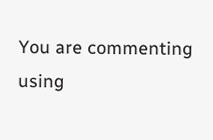You are commenting using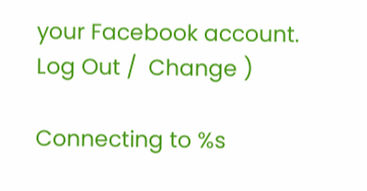your Facebook account. Log Out /  Change )

Connecting to %s